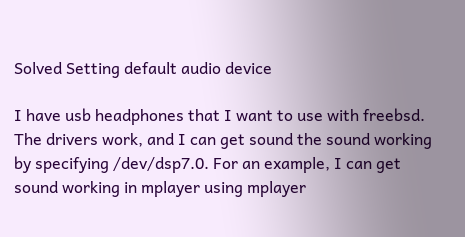Solved Setting default audio device

I have usb headphones that I want to use with freebsd. The drivers work, and I can get sound the sound working by specifying /dev/dsp7.0. For an example, I can get sound working in mplayer using mplayer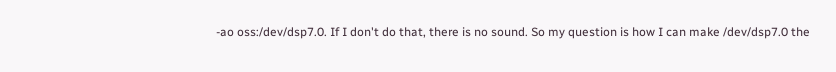-ao oss:/dev/dsp7.0. If I don't do that, there is no sound. So my question is how I can make /dev/dsp7.0 the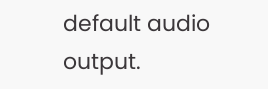default audio output.